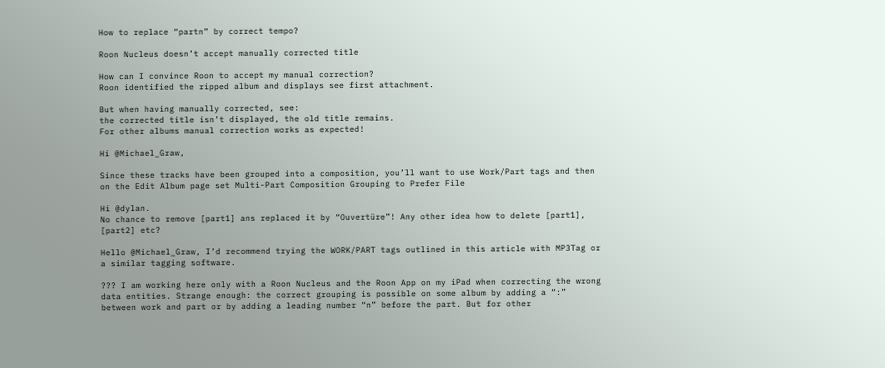How to replace “partn” by correct tempo?

Roon Nucleus doesn’t accept manually corrected title

How can I convince Roon to accept my manual correction?
Roon identified the ripped album and displays see first attachment.

But when having manually corrected, see:
the corrected title isn’t displayed, the old title remains.
For other albums manual correction works as expected!

Hi @Michael_Graw,

Since these tracks have been grouped into a composition, you’ll want to use Work/Part tags and then on the Edit Album page set Multi-Part Composition Grouping to Prefer File

Hi @dylan.
No chance to remove [part1] ans replaced it by “Ouvertüre”! Any other idea how to delete [part1], [part2] etc?

Hello @Michael_Graw, I’d recommend trying the WORK/PART tags outlined in this article with MP3Tag or a similar tagging software.

??? I am working here only with a Roon Nucleus and the Roon App on my iPad when correcting the wrong data entities. Strange enough: the correct grouping is possible on some album by adding a “:” between work and part or by adding a leading number “n” before the part. But for other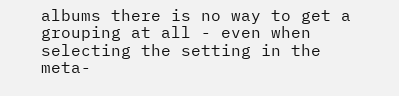albums there is no way to get a grouping at all - even when selecting the setting in the meta-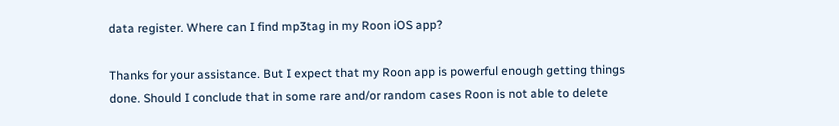data register. Where can I find mp3tag in my Roon iOS app?

Thanks for your assistance. But I expect that my Roon app is powerful enough getting things done. Should I conclude that in some rare and/or random cases Roon is not able to delete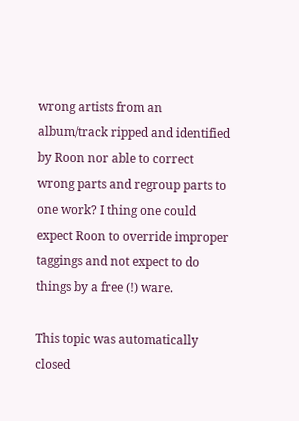wrong artists from an album/track ripped and identified by Roon nor able to correct wrong parts and regroup parts to one work? I thing one could expect Roon to override improper taggings and not expect to do things by a free (!) ware.

This topic was automatically closed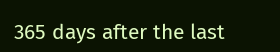365 days after the last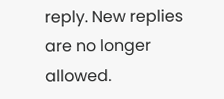reply. New replies are no longer allowed.